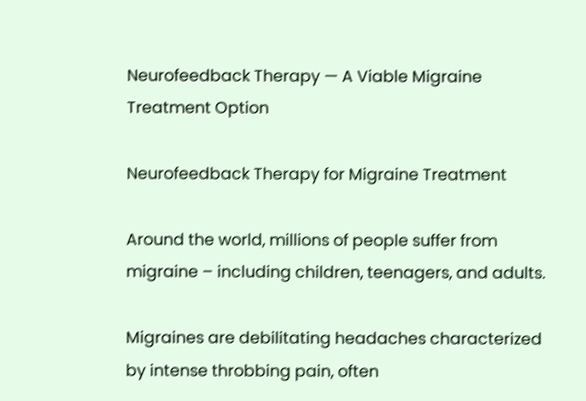Neurofeedback Therapy — A Viable Migraine Treatment Option

Neurofeedback Therapy for Migraine Treatment

Around the world, millions of people suffer from migraine – including children, teenagers, and adults.

Migraines are debilitating headaches characterized by intense throbbing pain, often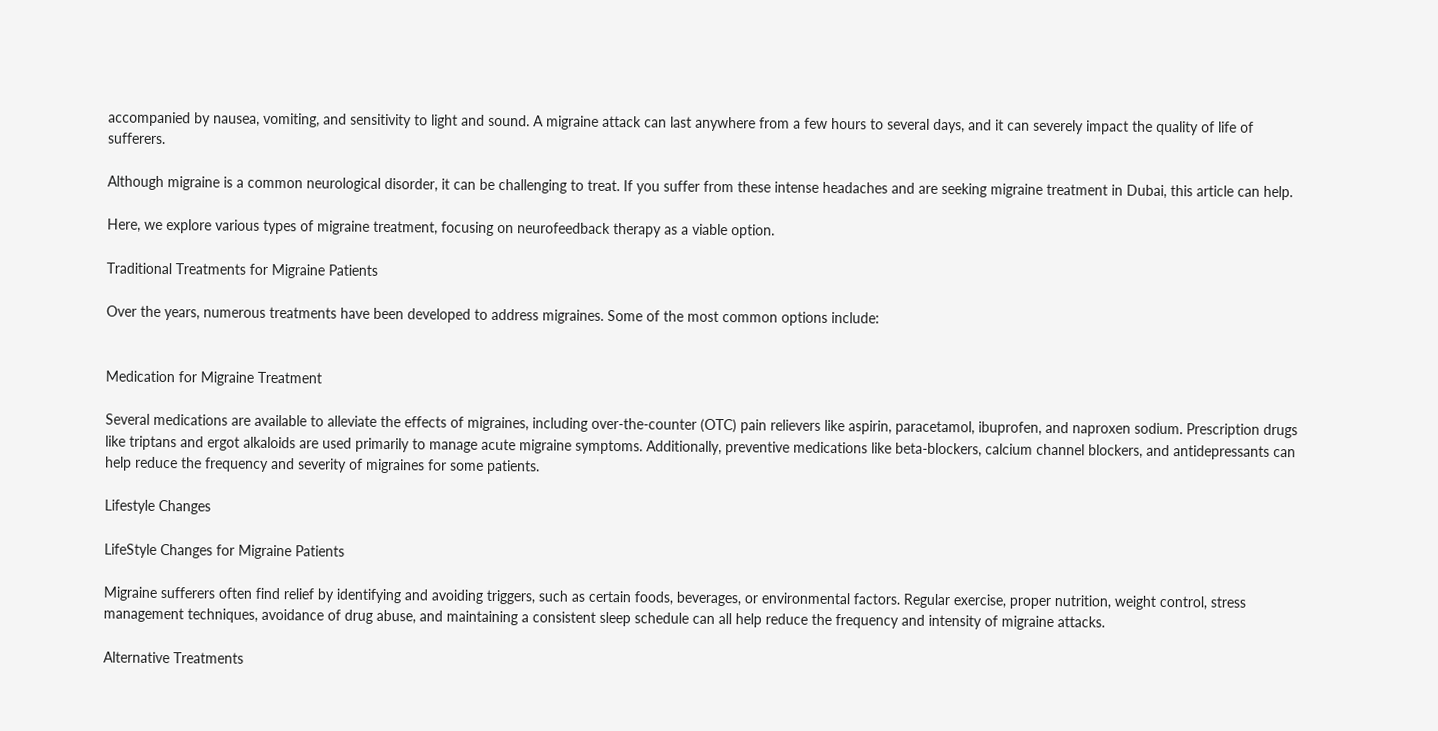accompanied by nausea, vomiting, and sensitivity to light and sound. A migraine attack can last anywhere from a few hours to several days, and it can severely impact the quality of life of sufferers.

Although migraine is a common neurological disorder, it can be challenging to treat. If you suffer from these intense headaches and are seeking migraine treatment in Dubai, this article can help.

Here, we explore various types of migraine treatment, focusing on neurofeedback therapy as a viable option.

Traditional Treatments for Migraine Patients

Over the years, numerous treatments have been developed to address migraines. Some of the most common options include:


Medication for Migraine Treatment

Several medications are available to alleviate the effects of migraines, including over-the-counter (OTC) pain relievers like aspirin, paracetamol, ibuprofen, and naproxen sodium. Prescription drugs like triptans and ergot alkaloids are used primarily to manage acute migraine symptoms. Additionally, preventive medications like beta-blockers, calcium channel blockers, and antidepressants can help reduce the frequency and severity of migraines for some patients.

Lifestyle Changes

LifeStyle Changes for Migraine Patients

Migraine sufferers often find relief by identifying and avoiding triggers, such as certain foods, beverages, or environmental factors. Regular exercise, proper nutrition, weight control, stress management techniques, avoidance of drug abuse, and maintaining a consistent sleep schedule can all help reduce the frequency and intensity of migraine attacks.

Alternative Treatments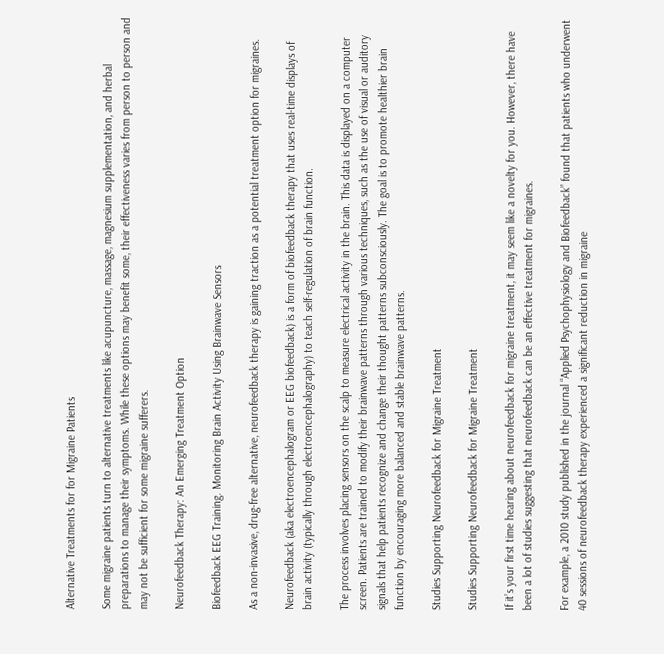Alternative Treatments for for Migraine Patients

Some migraine patients turn to alternative treatments like acupuncture, massage, magnesium supplementation, and herbal preparations to manage their symptoms. While these options may benefit some, their effectiveness varies from person to person and may not be sufficient for some migraine sufferers.

Neurofeedback Therapy: An Emerging Treatment Option

Biofeedback EEG Training. Monitoring Brain Activity Using Brainwave Sensors

As a non-invasive, drug-free alternative, neurofeedback therapy is gaining traction as a potential treatment option for migraines.

Neurofeedback (aka electroencephalogram or EEG biofeedback) is a form of biofeedback therapy that uses real-time displays of brain activity (typically through electroencephalography) to teach self-regulation of brain function.

The process involves placing sensors on the scalp to measure electrical activity in the brain. This data is displayed on a computer screen. Patients are trained to modify their brainwave patterns through various techniques, such as the use of visual or auditory signals that help patients recognize and change their thought patterns subconsciously. The goal is to promote healthier brain function by encouraging more balanced and stable brainwave patterns.

Studies Supporting Neurofeedback for Migraine Treatment

Studies Supporting Neurofeedback for Migraine Treatment

If it’s your first time hearing about neurofeedback for migraine treatment, it may seem like a novelty for you. However, there have been a lot of studies suggesting that neurofeedback can be an effective treatment for migraines.

For example, a 2010 study published in the journal “Applied Psychophysiology and Biofeedback” found that patients who underwent 40 sessions of neurofeedback therapy experienced a significant reduction in migraine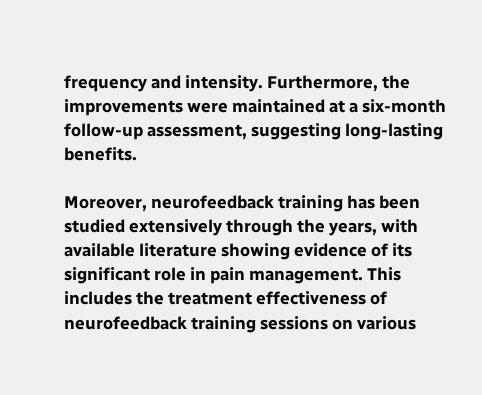frequency and intensity. Furthermore, the improvements were maintained at a six-month follow-up assessment, suggesting long-lasting benefits.

Moreover, neurofeedback training has been studied extensively through the years, with available literature showing evidence of its significant role in pain management. This includes the treatment effectiveness of neurofeedback training sessions on various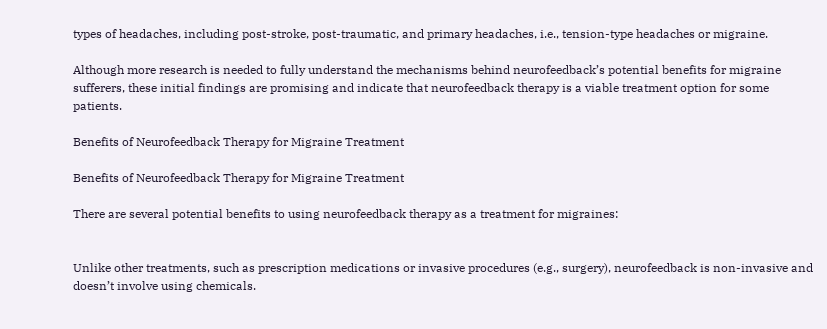types of headaches, including post-stroke, post-traumatic, and primary headaches, i.e., tension-type headaches or migraine.

Although more research is needed to fully understand the mechanisms behind neurofeedback’s potential benefits for migraine sufferers, these initial findings are promising and indicate that neurofeedback therapy is a viable treatment option for some patients.

Benefits of Neurofeedback Therapy for Migraine Treatment

Benefits of Neurofeedback Therapy for Migraine Treatment

There are several potential benefits to using neurofeedback therapy as a treatment for migraines:


Unlike other treatments, such as prescription medications or invasive procedures (e.g., surgery), neurofeedback is non-invasive and doesn’t involve using chemicals.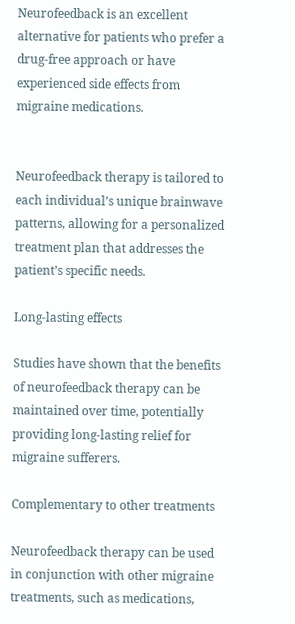Neurofeedback is an excellent alternative for patients who prefer a drug-free approach or have experienced side effects from migraine medications.


Neurofeedback therapy is tailored to each individual’s unique brainwave patterns, allowing for a personalized treatment plan that addresses the patient’s specific needs.

Long-lasting effects

Studies have shown that the benefits of neurofeedback therapy can be maintained over time, potentially providing long-lasting relief for migraine sufferers.

Complementary to other treatments

Neurofeedback therapy can be used in conjunction with other migraine treatments, such as medications,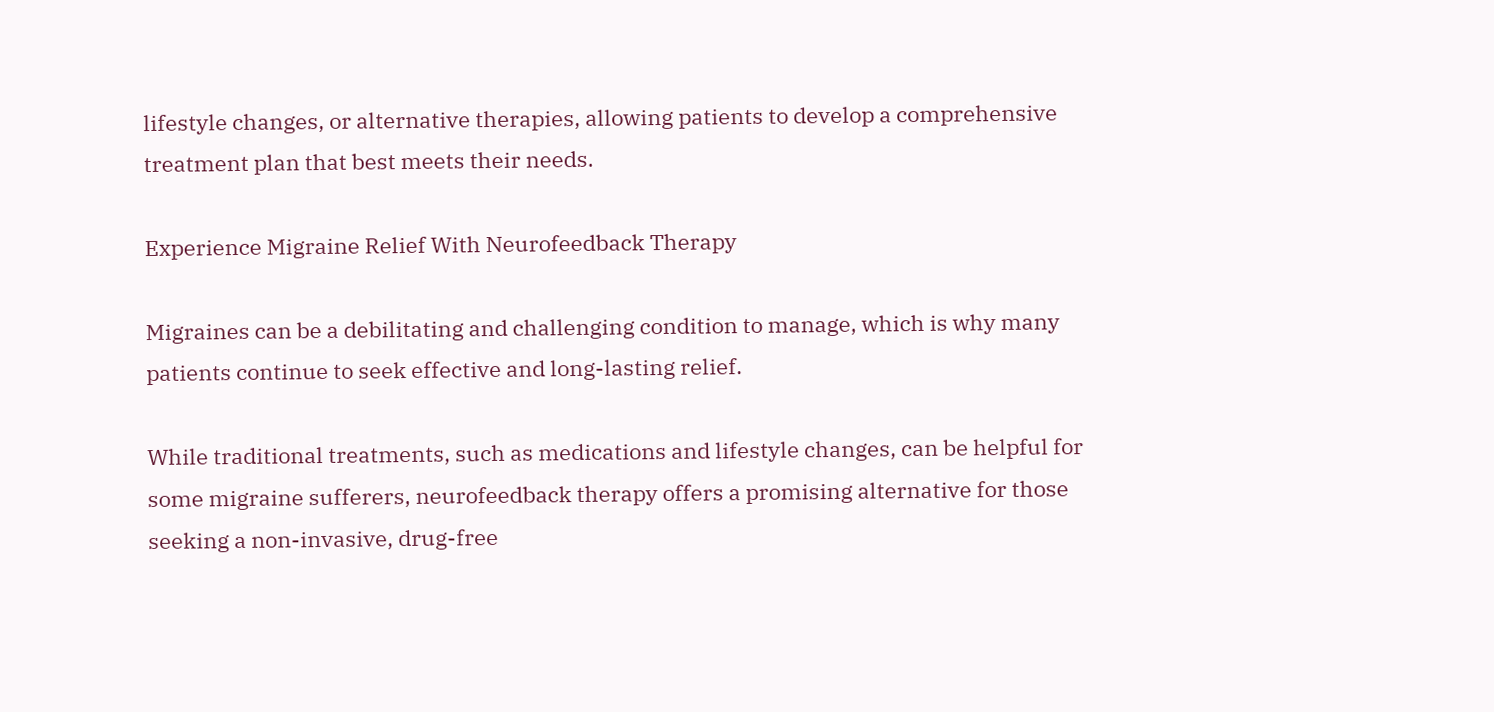lifestyle changes, or alternative therapies, allowing patients to develop a comprehensive treatment plan that best meets their needs.

Experience Migraine Relief With Neurofeedback Therapy

Migraines can be a debilitating and challenging condition to manage, which is why many patients continue to seek effective and long-lasting relief.

While traditional treatments, such as medications and lifestyle changes, can be helpful for some migraine sufferers, neurofeedback therapy offers a promising alternative for those seeking a non-invasive, drug-free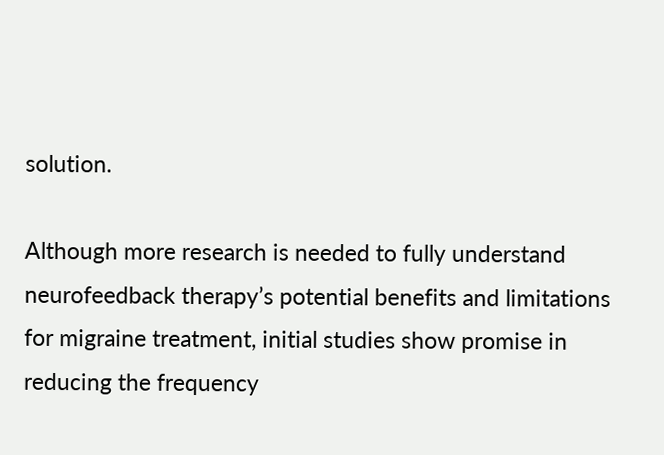solution.

Although more research is needed to fully understand neurofeedback therapy’s potential benefits and limitations for migraine treatment, initial studies show promise in reducing the frequency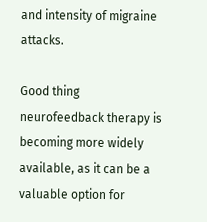and intensity of migraine attacks.

Good thing neurofeedback therapy is becoming more widely available, as it can be a valuable option for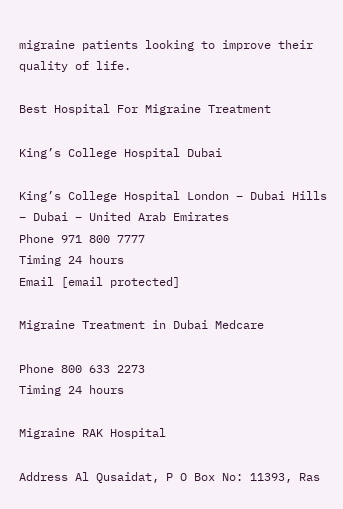migraine patients looking to improve their quality of life.

Best Hospital For Migraine Treatment

King’s College Hospital Dubai

King’s College Hospital London – Dubai Hills – Dubai – United Arab Emirates
Phone 971 800 7777
Timing 24 hours
Email [email protected]

Migraine Treatment in Dubai Medcare

Phone 800 633 2273
Timing 24 hours

Migraine RAK Hospital

Address Al Qusaidat, P O Box No: 11393, Ras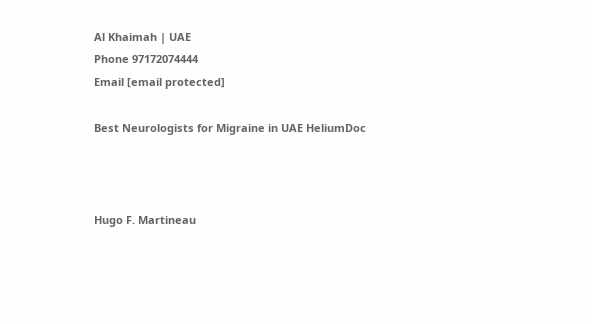Al Khaimah | UAE
Phone 97172074444
Email [email protected]

Best Neurologists for Migraine in UAE HeliumDoc



Hugo F. Martineau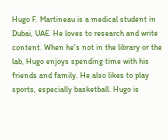Hugo F. Martineau is a medical student in Dubai, UAE. He loves to research and write content. When he's not in the library or the lab, Hugo enjoys spending time with his friends and family. He also likes to play sports, especially basketball. Hugo is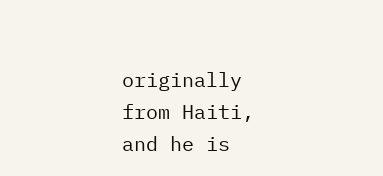originally from Haiti, and he is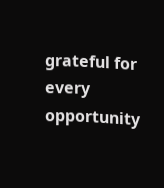grateful for every opportunity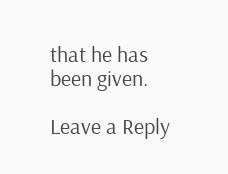that he has been given.

Leave a Reply